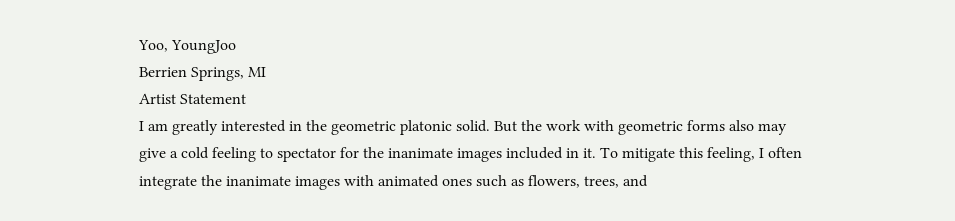Yoo, YoungJoo
Berrien Springs, MI
Artist Statement
I am greatly interested in the geometric platonic solid. But the work with geometric forms also may give a cold feeling to spectator for the inanimate images included in it. To mitigate this feeling, I often integrate the inanimate images with animated ones such as flowers, trees, and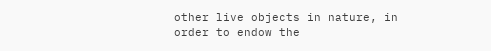other live objects in nature, in order to endow the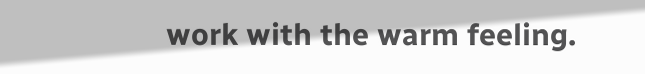work with the warm feeling.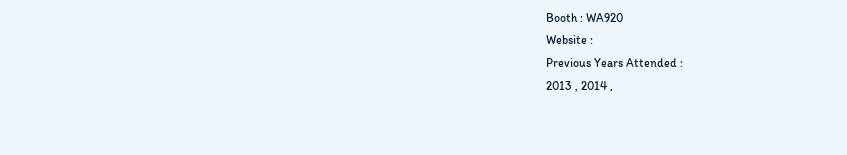Booth : WA920
Website :
Previous Years Attended :
2013 , 2014 ,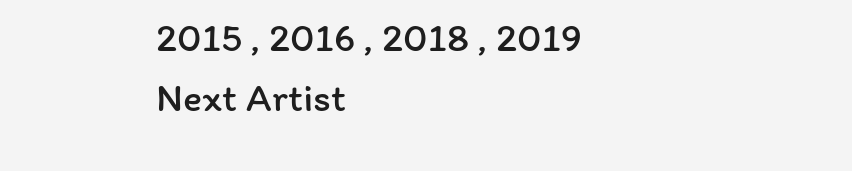2015 , 2016 , 2018 , 2019
Next Artist